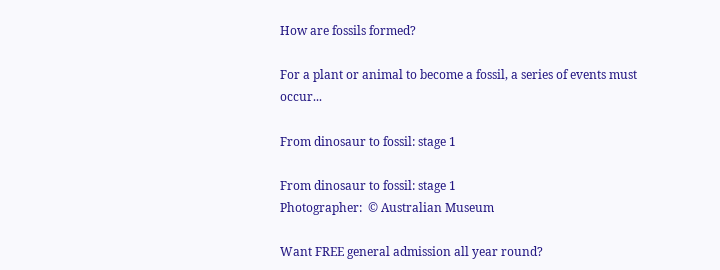How are fossils formed?

For a plant or animal to become a fossil, a series of events must occur...

From dinosaur to fossil: stage 1

From dinosaur to fossil: stage 1
Photographer:  © Australian Museum

Want FREE general admission all year round?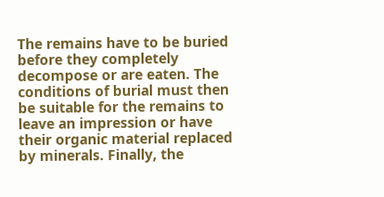The remains have to be buried before they completely decompose or are eaten. The conditions of burial must then be suitable for the remains to leave an impression or have their organic material replaced by minerals. Finally, the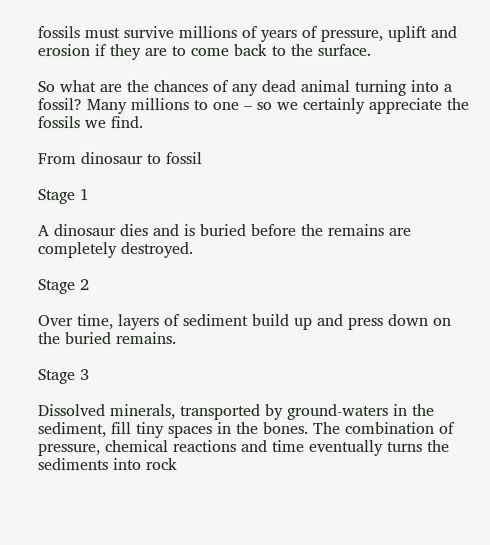fossils must survive millions of years of pressure, uplift and erosion if they are to come back to the surface.

So what are the chances of any dead animal turning into a fossil? Many millions to one – so we certainly appreciate the fossils we find.

From dinosaur to fossil

Stage 1

A dinosaur dies and is buried before the remains are completely destroyed.

Stage 2

Over time, layers of sediment build up and press down on the buried remains.

Stage 3

Dissolved minerals, transported by ground-waters in the sediment, fill tiny spaces in the bones. The combination of pressure, chemical reactions and time eventually turns the sediments into rock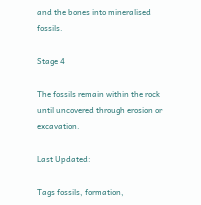and the bones into mineralised fossils.

Stage 4

The fossils remain within the rock until uncovered through erosion or excavation.

Last Updated:

Tags fossils, formation,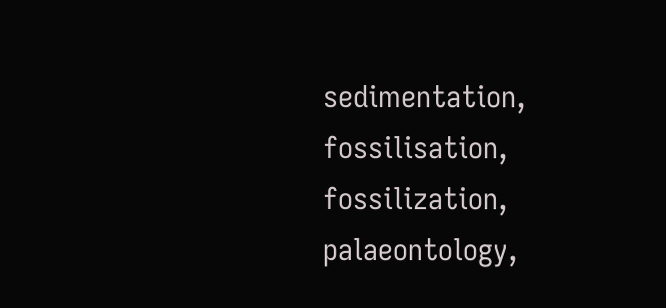sedimentation, fossilisation, fossilization, palaeontology,